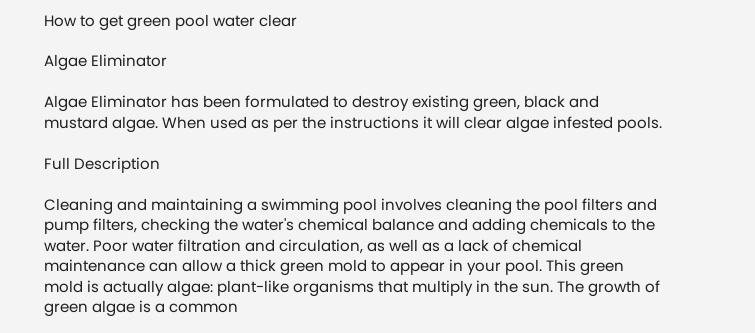How to get green pool water clear

Algae Eliminator

Algae Eliminator has been formulated to destroy existing green, black and mustard algae. When used as per the instructions it will clear algae infested pools.

Full Description

Cleaning and maintaining a swimming pool involves cleaning the pool filters and pump filters, checking the water's chemical balance and adding chemicals to the water. Poor water filtration and circulation, as well as a lack of chemical maintenance can allow a thick green mold to appear in your pool. This green mold is actually algae: plant-like organisms that multiply in the sun. The growth of green algae is a common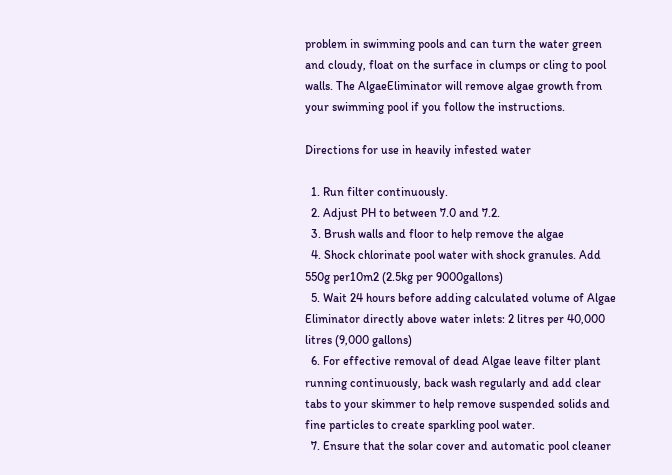problem in swimming pools and can turn the water green and cloudy, float on the surface in clumps or cling to pool walls. The AlgaeEliminator will remove algae growth from your swimming pool if you follow the instructions.

Directions for use in heavily infested water

  1. Run filter continuously.
  2. Adjust PH to between 7.0 and 7.2.
  3. Brush walls and floor to help remove the algae
  4. Shock chlorinate pool water with shock granules. Add 550g per10m2 (2.5kg per 9000gallons)
  5. Wait 24 hours before adding calculated volume of Algae Eliminator directly above water inlets: 2 litres per 40,000 litres (9,000 gallons)
  6. For effective removal of dead Algae leave filter plant running continuously, back wash regularly and add clear tabs to your skimmer to help remove suspended solids and fine particles to create sparkling pool water.
  7. Ensure that the solar cover and automatic pool cleaner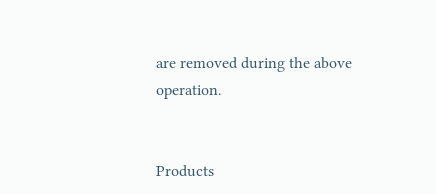are removed during the above operation.


Products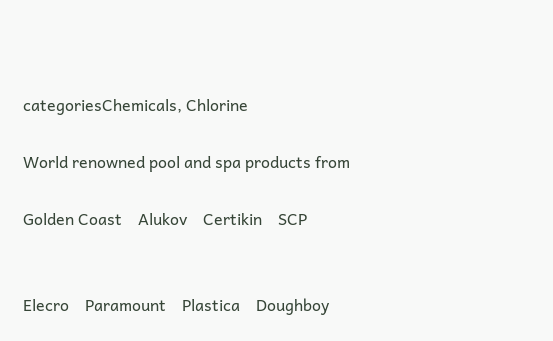categoriesChemicals, Chlorine

World renowned pool and spa products from

Golden Coast    Alukov    Certikin    SCP


Elecro    Paramount    Plastica    Doughboy